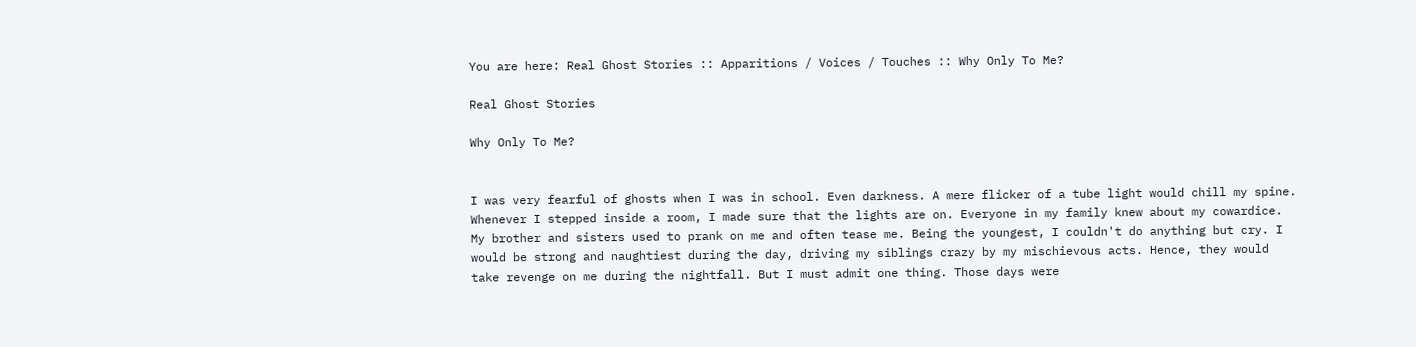You are here: Real Ghost Stories :: Apparitions / Voices / Touches :: Why Only To Me?

Real Ghost Stories

Why Only To Me?


I was very fearful of ghosts when I was in school. Even darkness. A mere flicker of a tube light would chill my spine. Whenever I stepped inside a room, I made sure that the lights are on. Everyone in my family knew about my cowardice. My brother and sisters used to prank on me and often tease me. Being the youngest, I couldn't do anything but cry. I would be strong and naughtiest during the day, driving my siblings crazy by my mischievous acts. Hence, they would take revenge on me during the nightfall. But I must admit one thing. Those days were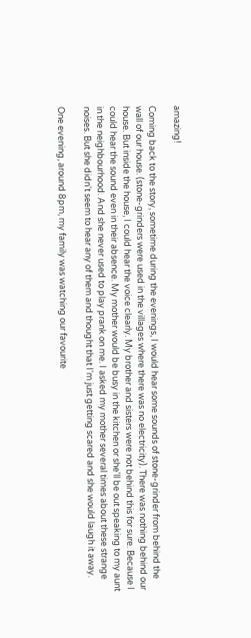amazing!

Coming back to the story, sometime during the evenings, I would hear some sounds of stone-grinder from behind the wall of our house. (stone-grinders were used in the villages where there was no electricity). There was nothing behind our house. But inside the house, I could hear the voice clearly. My brother and sisters were not behind this for sure. Because I could hear the sound even in their absence. My mother would be busy in the kitchen or she'll be out speaking to my aunt in the neighbourhood. And she never used to play prank on me. I asked my mother several times about these strange noises. But she didn't seem to hear any of them and thought that I'm just getting scared and she would laugh it away.

One evening, around 8pm, my family was watching our favourite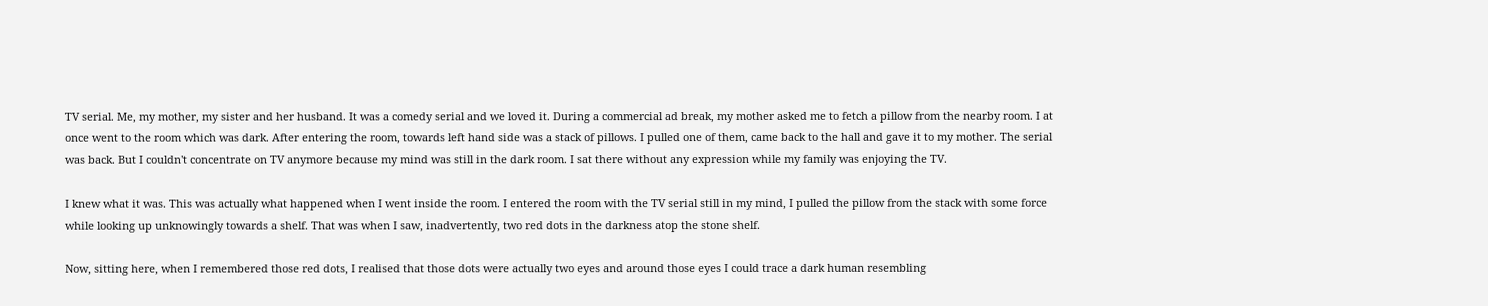TV serial. Me, my mother, my sister and her husband. It was a comedy serial and we loved it. During a commercial ad break, my mother asked me to fetch a pillow from the nearby room. I at once went to the room which was dark. After entering the room, towards left hand side was a stack of pillows. I pulled one of them, came back to the hall and gave it to my mother. The serial was back. But I couldn't concentrate on TV anymore because my mind was still in the dark room. I sat there without any expression while my family was enjoying the TV.

I knew what it was. This was actually what happened when I went inside the room. I entered the room with the TV serial still in my mind, I pulled the pillow from the stack with some force while looking up unknowingly towards a shelf. That was when I saw, inadvertently, two red dots in the darkness atop the stone shelf.

Now, sitting here, when I remembered those red dots, I realised that those dots were actually two eyes and around those eyes I could trace a dark human resembling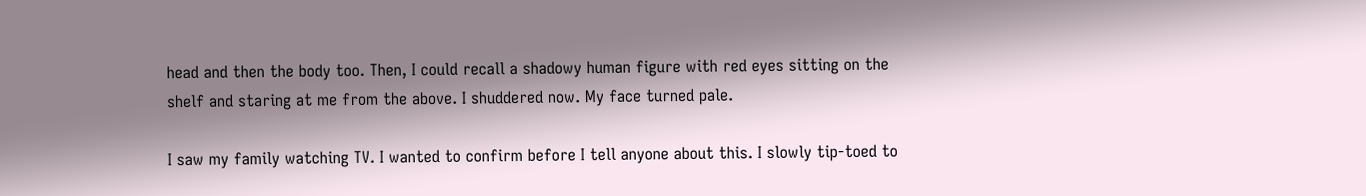head and then the body too. Then, I could recall a shadowy human figure with red eyes sitting on the shelf and staring at me from the above. I shuddered now. My face turned pale.

I saw my family watching TV. I wanted to confirm before I tell anyone about this. I slowly tip-toed to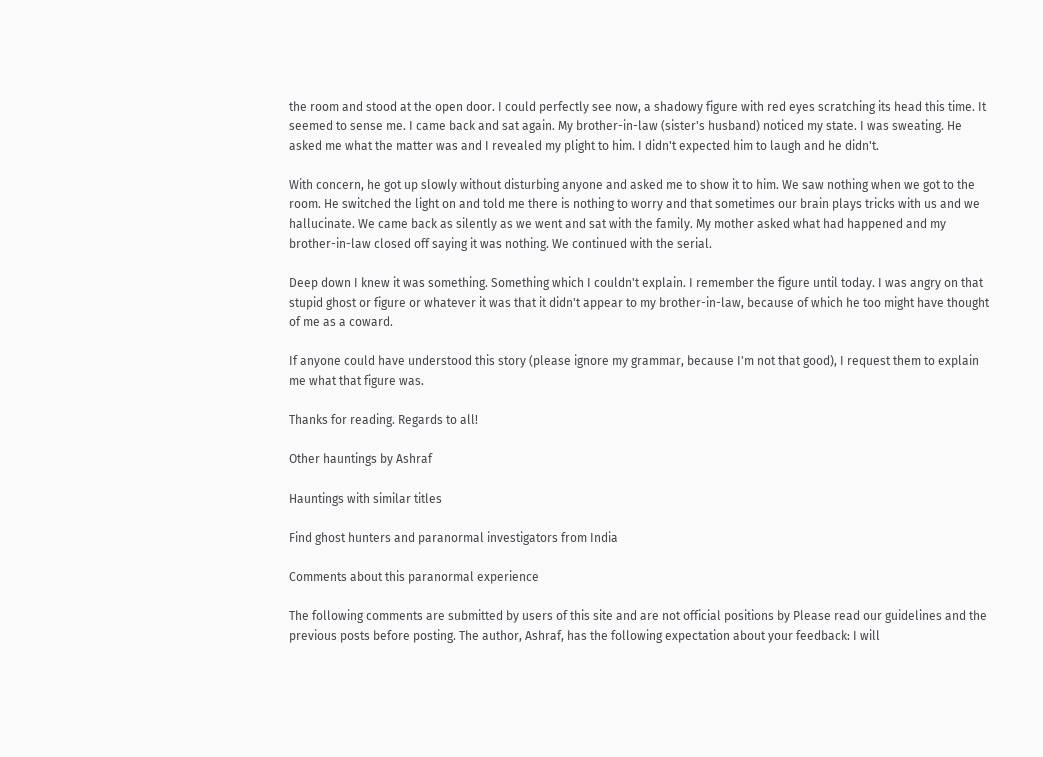the room and stood at the open door. I could perfectly see now, a shadowy figure with red eyes scratching its head this time. It seemed to sense me. I came back and sat again. My brother-in-law (sister's husband) noticed my state. I was sweating. He asked me what the matter was and I revealed my plight to him. I didn't expected him to laugh and he didn't.

With concern, he got up slowly without disturbing anyone and asked me to show it to him. We saw nothing when we got to the room. He switched the light on and told me there is nothing to worry and that sometimes our brain plays tricks with us and we hallucinate. We came back as silently as we went and sat with the family. My mother asked what had happened and my brother-in-law closed off saying it was nothing. We continued with the serial.

Deep down I knew it was something. Something which I couldn't explain. I remember the figure until today. I was angry on that stupid ghost or figure or whatever it was that it didn't appear to my brother-in-law, because of which he too might have thought of me as a coward.

If anyone could have understood this story (please ignore my grammar, because I'm not that good), I request them to explain me what that figure was.

Thanks for reading. Regards to all!

Other hauntings by Ashraf

Hauntings with similar titles

Find ghost hunters and paranormal investigators from India

Comments about this paranormal experience

The following comments are submitted by users of this site and are not official positions by Please read our guidelines and the previous posts before posting. The author, Ashraf, has the following expectation about your feedback: I will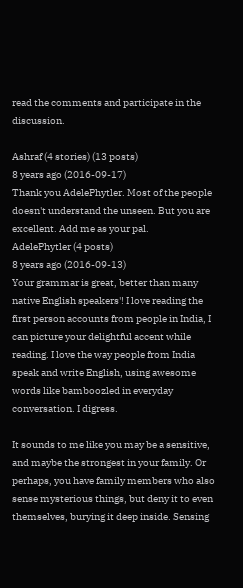read the comments and participate in the discussion.

Ashraf (4 stories) (13 posts)
8 years ago (2016-09-17)
Thank you AdelePhytler. Most of the people doesn't understand the unseen. But you are excellent. Add me as your pal.
AdelePhytler (4 posts)
8 years ago (2016-09-13)
Your grammar is great, better than many native English speakers'! I love reading the first person accounts from people in India, I can picture your delightful accent while reading. I love the way people from India speak and write English, using awesome words like bamboozled in everyday conversation. I digress.

It sounds to me like you may be a sensitive, and maybe the strongest in your family. Or perhaps, you have family members who also sense mysterious things, but deny it to even themselves, burying it deep inside. Sensing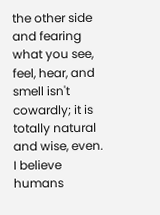the other side and fearing what you see, feel, hear, and smell isn't cowardly; it is totally natural and wise, even. I believe humans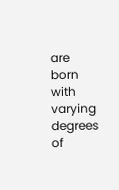are born with varying degrees of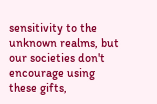sensitivity to the unknown realms, but our societies don't encourage using these gifts,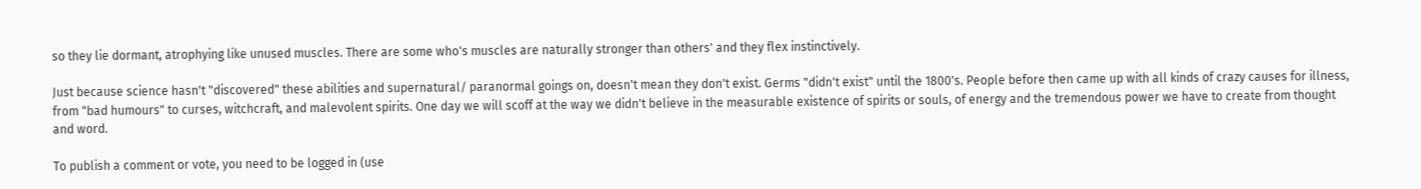so they lie dormant, atrophying like unused muscles. There are some who's muscles are naturally stronger than others' and they flex instinctively.

Just because science hasn't "discovered" these abilities and supernatural/ paranormal goings on, doesn't mean they don't exist. Germs "didn't exist" until the 1800's. People before then came up with all kinds of crazy causes for illness, from "bad humours" to curses, witchcraft, and malevolent spirits. One day we will scoff at the way we didn't believe in the measurable existence of spirits or souls, of energy and the tremendous power we have to create from thought and word.

To publish a comment or vote, you need to be logged in (use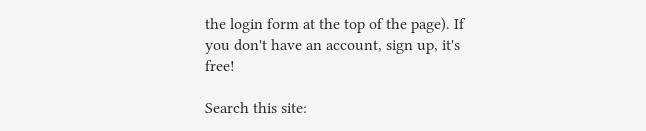the login form at the top of the page). If you don't have an account, sign up, it's free!

Search this site: